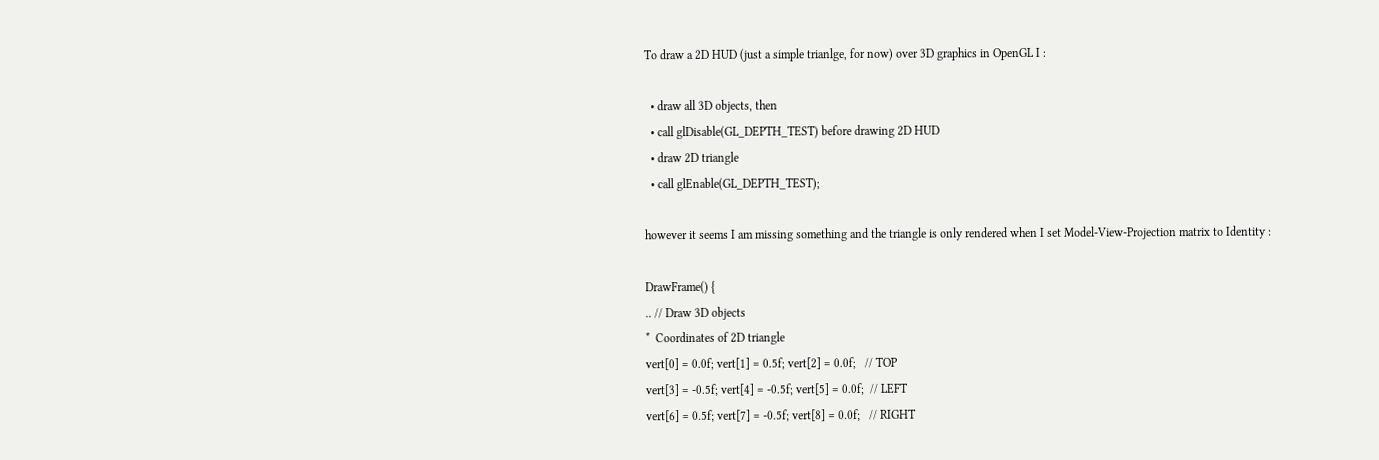To draw a 2D HUD (just a simple trianlge, for now) over 3D graphics in OpenGL I :

  • draw all 3D objects, then
  • call glDisable(GL_DEPTH_TEST) before drawing 2D HUD
  • draw 2D triangle
  • call glEnable(GL_DEPTH_TEST);

however it seems I am missing something and the triangle is only rendered when I set Model-View-Projection matrix to Identity :

DrawFrame() {
.. // Draw 3D objects
*  Coordinates of 2D triangle
vert[0] = 0.0f; vert[1] = 0.5f; vert[2] = 0.0f;   // TOP
vert[3] = -0.5f; vert[4] = -0.5f; vert[5] = 0.0f;  // LEFT
vert[6] = 0.5f; vert[7] = -0.5f; vert[8] = 0.0f;   // RIGHT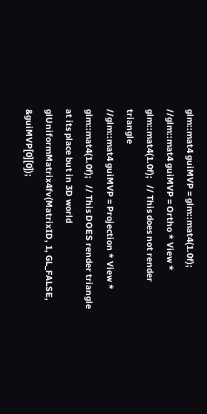glm::mat4 guiMVP = glm::mat4(1.0f);
//glm::mat4 guiMVP = Ortho * View * glm::mat4(1.0f);   // This does not render triangle
//glm::mat4 guiMVP = Projection * View * glm::mat4(1.0f);   // This DOES render triangle at its place but in 3D world
glUniformMatrix4fv(MatrixID, 1, GL_FALSE, &guiMVP[0][0]);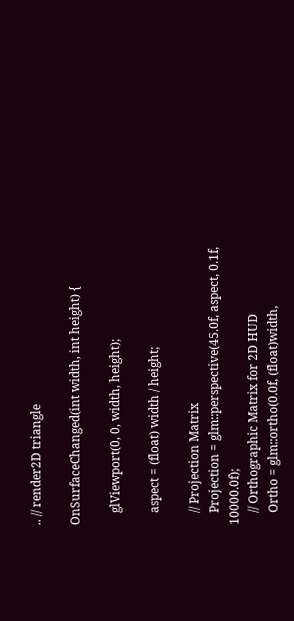.. // render2D triangle

OnSurfaceChanged(int width, int height) {

    glViewport(0, 0, width, height);

    aspect = (float) width / height;

    // Projection Matrix
    Projection = glm::perspective(45.0f, aspect, 0.1f, 10000.0f);
    // Orthographic Matrix for 2D HUD
    Ortho = glm::ortho(0.0f, (float)width,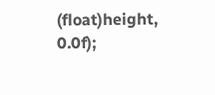(float)height, 0.0f);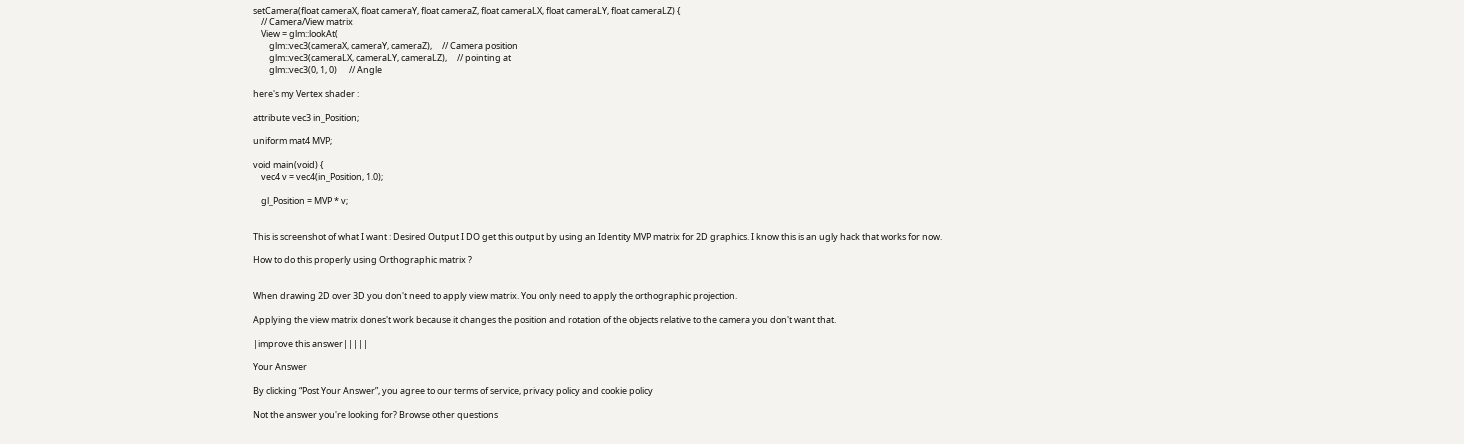setCamera(float cameraX, float cameraY, float cameraZ, float cameraLX, float cameraLY, float cameraLZ) {
    // Camera/View matrix
    View = glm::lookAt(
        glm::vec3(cameraX, cameraY, cameraZ),     // Camera position
        glm::vec3(cameraLX, cameraLY, cameraLZ),     // pointing at
        glm::vec3(0, 1, 0)      // Angle

here's my Vertex shader :

attribute vec3 in_Position;

uniform mat4 MVP;

void main(void) {
    vec4 v = vec4(in_Position, 1.0);

    gl_Position = MVP * v;


This is screenshot of what I want : Desired Output I DO get this output by using an Identity MVP matrix for 2D graphics. I know this is an ugly hack that works for now.

How to do this properly using Orthographic matrix ?


When drawing 2D over 3D you don't need to apply view matrix. You only need to apply the orthographic projection.

Applying the view matrix dones't work because it changes the position and rotation of the objects relative to the camera you don't want that.

|improve this answer|||||

Your Answer

By clicking “Post Your Answer”, you agree to our terms of service, privacy policy and cookie policy

Not the answer you're looking for? Browse other questions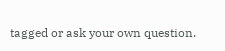tagged or ask your own question.